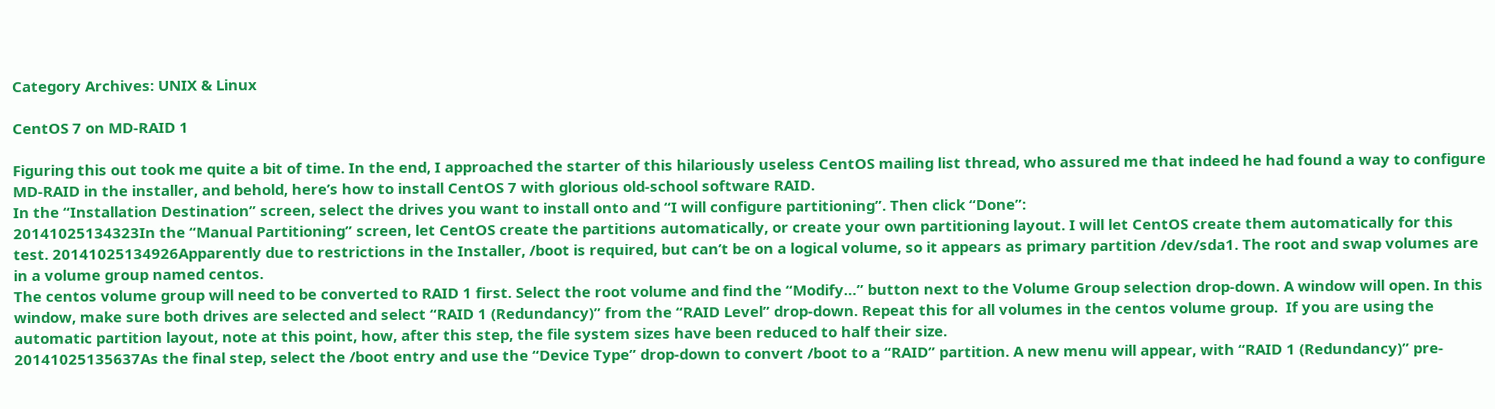Category Archives: UNIX & Linux

CentOS 7 on MD-RAID 1

Figuring this out took me quite a bit of time. In the end, I approached the starter of this hilariously useless CentOS mailing list thread, who assured me that indeed he had found a way to configure MD-RAID in the installer, and behold, here’s how to install CentOS 7 with glorious old-school software RAID.
In the “Installation Destination” screen, select the drives you want to install onto and “I will configure partitioning”. Then click “Done”:
20141025134323In the “Manual Partitioning” screen, let CentOS create the partitions automatically, or create your own partitioning layout. I will let CentOS create them automatically for this test. 20141025134926Apparently due to restrictions in the Installer, /boot is required, but can’t be on a logical volume, so it appears as primary partition /dev/sda1. The root and swap volumes are in a volume group named centos.
The centos volume group will need to be converted to RAID 1 first. Select the root volume and find the “Modify…” button next to the Volume Group selection drop-down. A window will open. In this window, make sure both drives are selected and select “RAID 1 (Redundancy)” from the “RAID Level” drop-down. Repeat this for all volumes in the centos volume group.  If you are using the automatic partition layout, note at this point, how, after this step, the file system sizes have been reduced to half their size.
20141025135637As the final step, select the /boot entry and use the “Device Type” drop-down to convert /boot to a “RAID” partition. A new menu will appear, with “RAID 1 (Redundancy)” pre-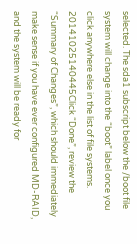selected. The sda1 subscript below the /boot file system will change into the “boot” label once you click anywhere else in the list of file systems.
20141025140445Click “Done”, review the “Summary of Changes”, which should immediately make sense if you have ever configured MD-RAID, and the system will be ready for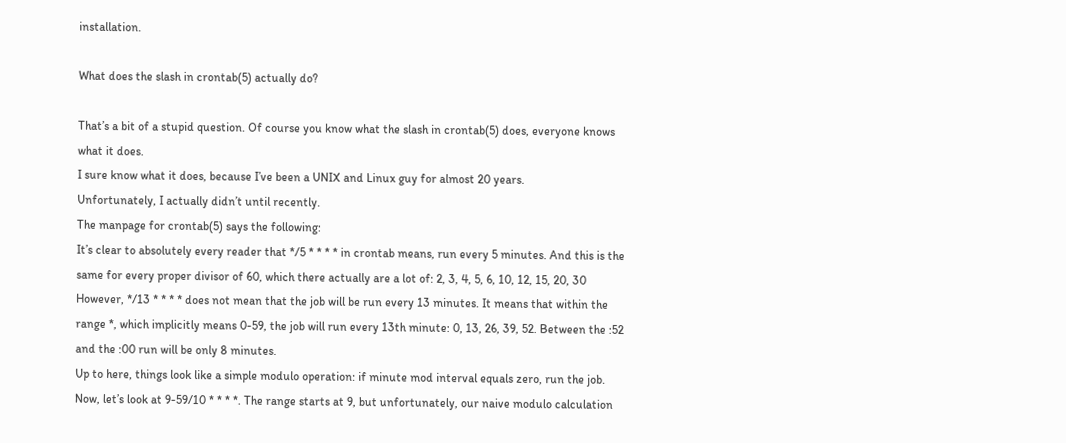installation.

What does the slash in crontab(5) actually do?

That’s a bit of a stupid question. Of course you know what the slash in crontab(5) does, everyone knows what it does.
I sure know what it does, because I’ve been a UNIX and Linux guy for almost 20 years.
Unfortunately, I actually didn’t until recently.
The manpage for crontab(5) says the following:
It’s clear to absolutely every reader that */5 * * * * in crontab means, run every 5 minutes. And this is the same for every proper divisor of 60, which there actually are a lot of: 2, 3, 4, 5, 6, 10, 12, 15, 20, 30
However, */13 * * * * does not mean that the job will be run every 13 minutes. It means that within the range *, which implicitly means 0-59, the job will run every 13th minute: 0, 13, 26, 39, 52. Between the :52 and the :00 run will be only 8 minutes.
Up to here, things look like a simple modulo operation: if minute mod interval equals zero, run the job.
Now, let’s look at 9-59/10 * * * *. The range starts at 9, but unfortunately, our naive modulo calculation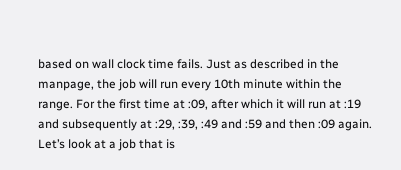based on wall clock time fails. Just as described in the manpage, the job will run every 10th minute within the range. For the first time at :09, after which it will run at :19 and subsequently at :29, :39, :49 and :59 and then :09 again.
Let’s look at a job that is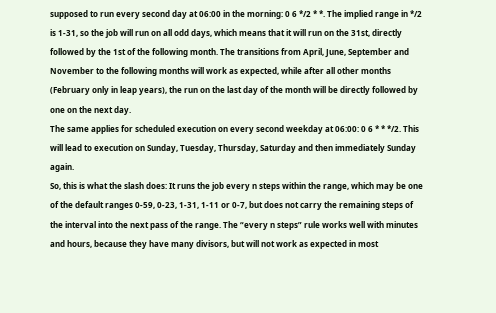supposed to run every second day at 06:00 in the morning: 0 6 */2 * *. The implied range in */2 is 1-31, so the job will run on all odd days, which means that it will run on the 31st, directly followed by the 1st of the following month. The transitions from April, June, September and November to the following months will work as expected, while after all other months (February only in leap years), the run on the last day of the month will be directly followed by one on the next day.
The same applies for scheduled execution on every second weekday at 06:00: 0 6 * * */2. This will lead to execution on Sunday, Tuesday, Thursday, Saturday and then immediately Sunday again.
So, this is what the slash does: It runs the job every n steps within the range, which may be one of the default ranges 0-59, 0-23, 1-31, 1-11 or 0-7, but does not carry the remaining steps of the interval into the next pass of the range. The “every n steps” rule works well with minutes and hours, because they have many divisors, but will not work as expected in most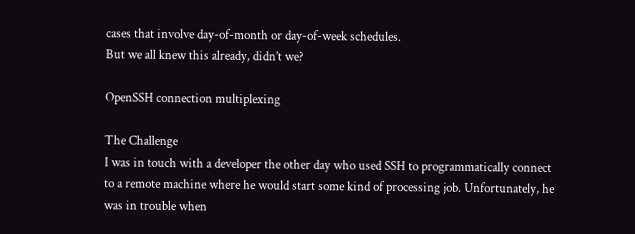cases that involve day-of-month or day-of-week schedules.
But we all knew this already, didn’t we?

OpenSSH connection multiplexing

The Challenge
I was in touch with a developer the other day who used SSH to programmatically connect to a remote machine where he would start some kind of processing job. Unfortunately, he was in trouble when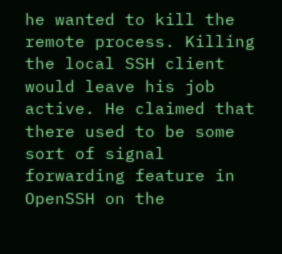he wanted to kill the remote process. Killing the local SSH client would leave his job active. He claimed that there used to be some sort of signal forwarding feature in OpenSSH on the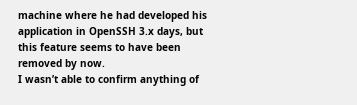machine where he had developed his application in OpenSSH 3.x days, but this feature seems to have been removed by now.
I wasn’t able to confirm anything of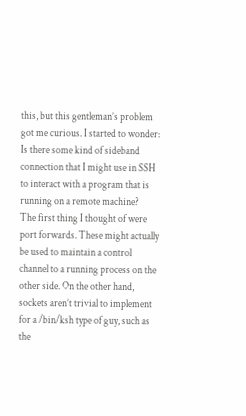this, but this gentleman’s problem got me curious. I started to wonder: Is there some kind of sideband connection that I might use in SSH to interact with a program that is running on a remote machine?
The first thing I thought of were port forwards. These might actually be used to maintain a control channel to a running process on the other side. On the other hand, sockets aren’t trivial to implement for a /bin/ksh type of guy, such as the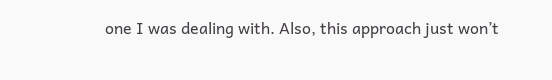one I was dealing with. Also, this approach just won’t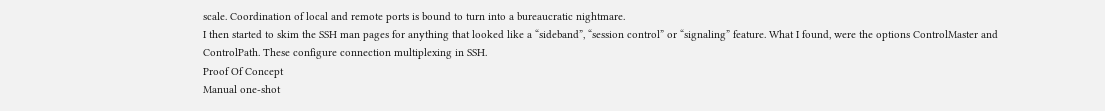scale. Coordination of local and remote ports is bound to turn into a bureaucratic nightmare.
I then started to skim the SSH man pages for anything that looked like a “sideband”, “session control” or “signaling” feature. What I found, were the options ControlMaster and ControlPath. These configure connection multiplexing in SSH.
Proof Of Concept
Manual one-shot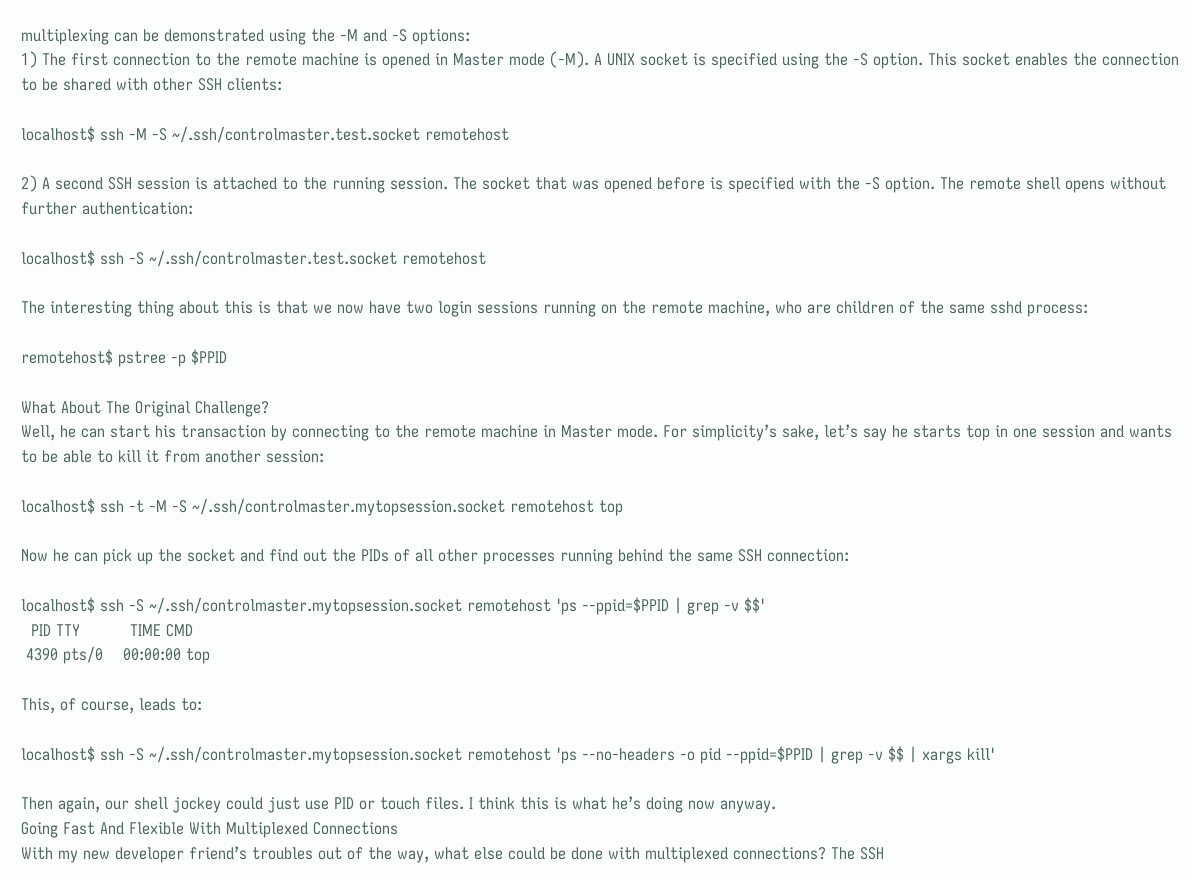multiplexing can be demonstrated using the -M and -S options:
1) The first connection to the remote machine is opened in Master mode (-M). A UNIX socket is specified using the -S option. This socket enables the connection to be shared with other SSH clients:

localhost$ ssh -M -S ~/.ssh/controlmaster.test.socket remotehost

2) A second SSH session is attached to the running session. The socket that was opened before is specified with the -S option. The remote shell opens without further authentication:

localhost$ ssh -S ~/.ssh/controlmaster.test.socket remotehost

The interesting thing about this is that we now have two login sessions running on the remote machine, who are children of the same sshd process:

remotehost$ pstree -p $PPID

What About The Original Challenge?
Well, he can start his transaction by connecting to the remote machine in Master mode. For simplicity’s sake, let’s say he starts top in one session and wants to be able to kill it from another session:

localhost$ ssh -t -M -S ~/.ssh/controlmaster.mytopsession.socket remotehost top

Now he can pick up the socket and find out the PIDs of all other processes running behind the same SSH connection:

localhost$ ssh -S ~/.ssh/controlmaster.mytopsession.socket remotehost 'ps --ppid=$PPID | grep -v $$'
  PID TTY          TIME CMD
 4390 pts/0    00:00:00 top

This, of course, leads to:

localhost$ ssh -S ~/.ssh/controlmaster.mytopsession.socket remotehost 'ps --no-headers -o pid --ppid=$PPID | grep -v $$ | xargs kill'

Then again, our shell jockey could just use PID or touch files. I think this is what he’s doing now anyway.
Going Fast And Flexible With Multiplexed Connections
With my new developer friend’s troubles out of the way, what else could be done with multiplexed connections? The SSH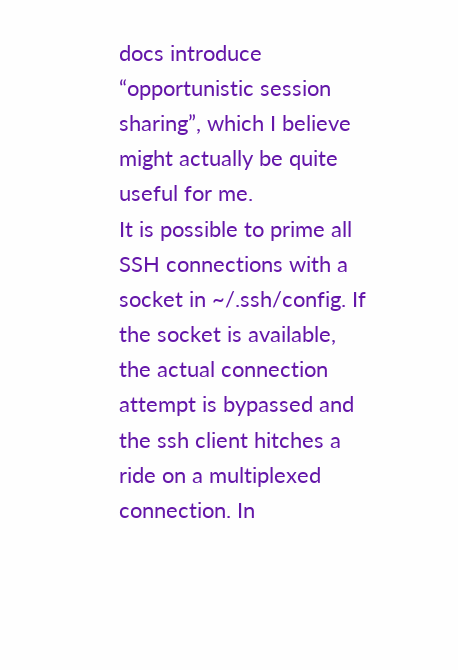docs introduce “opportunistic session sharing”, which I believe might actually be quite useful for me.
It is possible to prime all SSH connections with a socket in ~/.ssh/config. If the socket is available, the actual connection attempt is bypassed and the ssh client hitches a ride on a multiplexed connection. In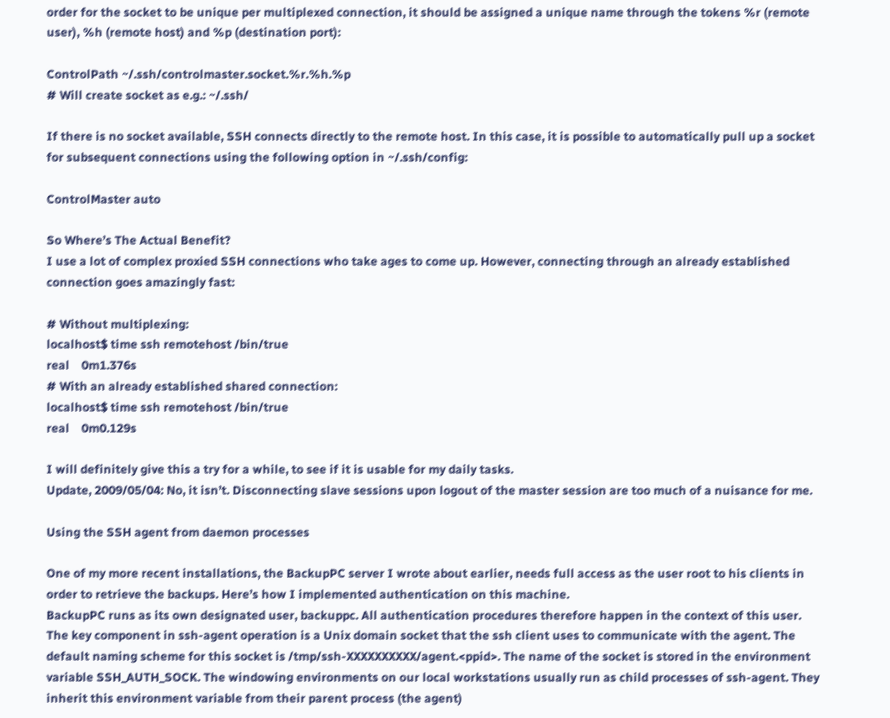order for the socket to be unique per multiplexed connection, it should be assigned a unique name through the tokens %r (remote user), %h (remote host) and %p (destination port):

ControlPath ~/.ssh/controlmaster.socket.%r.%h.%p
# Will create socket as e.g.: ~/.ssh/

If there is no socket available, SSH connects directly to the remote host. In this case, it is possible to automatically pull up a socket for subsequent connections using the following option in ~/.ssh/config:

ControlMaster auto

So Where’s The Actual Benefit?
I use a lot of complex proxied SSH connections who take ages to come up. However, connecting through an already established connection goes amazingly fast:

# Without multiplexing:
localhost$ time ssh remotehost /bin/true
real    0m1.376s
# With an already established shared connection:
localhost$ time ssh remotehost /bin/true
real    0m0.129s

I will definitely give this a try for a while, to see if it is usable for my daily tasks.
Update, 2009/05/04: No, it isn’t. Disconnecting slave sessions upon logout of the master session are too much of a nuisance for me.

Using the SSH agent from daemon processes

One of my more recent installations, the BackupPC server I wrote about earlier, needs full access as the user root to his clients in order to retrieve the backups. Here’s how I implemented authentication on this machine.
BackupPC runs as its own designated user, backuppc. All authentication procedures therefore happen in the context of this user.
The key component in ssh-agent operation is a Unix domain socket that the ssh client uses to communicate with the agent. The default naming scheme for this socket is /tmp/ssh-XXXXXXXXXX/agent.<ppid>. The name of the socket is stored in the environment variable SSH_AUTH_SOCK. The windowing environments on our local workstations usually run as child processes of ssh-agent. They inherit this environment variable from their parent process (the agent)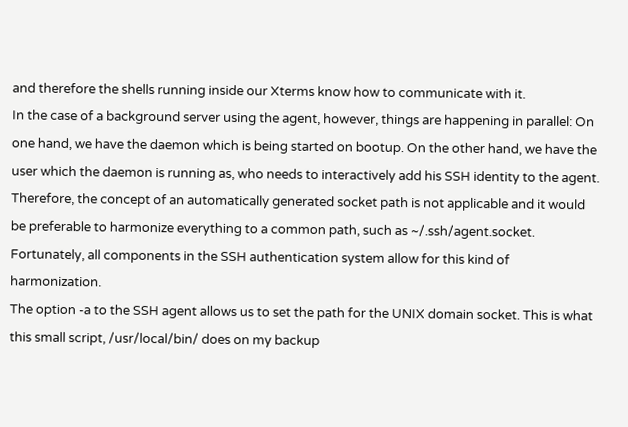and therefore the shells running inside our Xterms know how to communicate with it.
In the case of a background server using the agent, however, things are happening in parallel: On one hand, we have the daemon which is being started on bootup. On the other hand, we have the user which the daemon is running as, who needs to interactively add his SSH identity to the agent. Therefore, the concept of an automatically generated socket path is not applicable and it would be preferable to harmonize everything to a common path, such as ~/.ssh/agent.socket.
Fortunately, all components in the SSH authentication system allow for this kind of harmonization.
The option -a to the SSH agent allows us to set the path for the UNIX domain socket. This is what this small script, /usr/local/bin/ does on my backup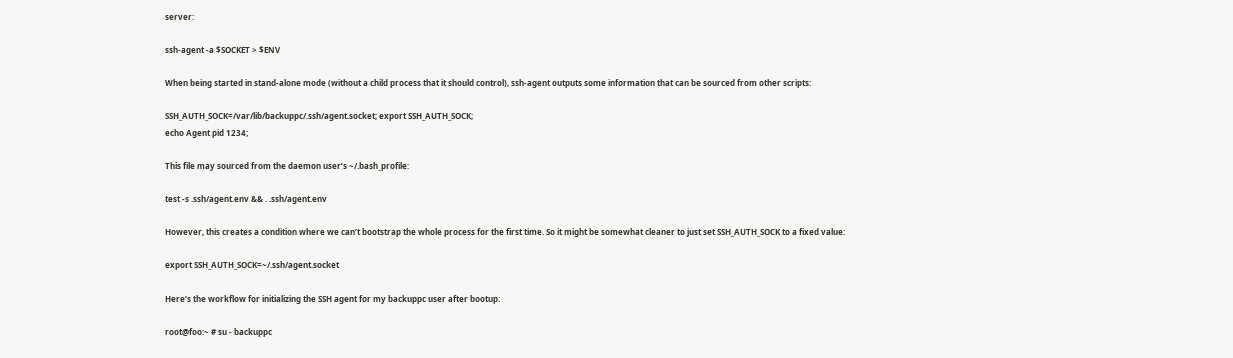server:

ssh-agent -a $SOCKET > $ENV

When being started in stand-alone mode (without a child process that it should control), ssh-agent outputs some information that can be sourced from other scripts:

SSH_AUTH_SOCK=/var/lib/backuppc/.ssh/agent.socket; export SSH_AUTH_SOCK;
echo Agent pid 1234;

This file may sourced from the daemon user’s ~/.bash_profile:

test -s .ssh/agent.env && . .ssh/agent.env

However, this creates a condition where we can’t bootstrap the whole process for the first time. So it might be somewhat cleaner to just set SSH_AUTH_SOCK to a fixed value:

export SSH_AUTH_SOCK=~/.ssh/agent.socket

Here’s the workflow for initializing the SSH agent for my backuppc user after bootup:

root@foo:~ # su - backuppc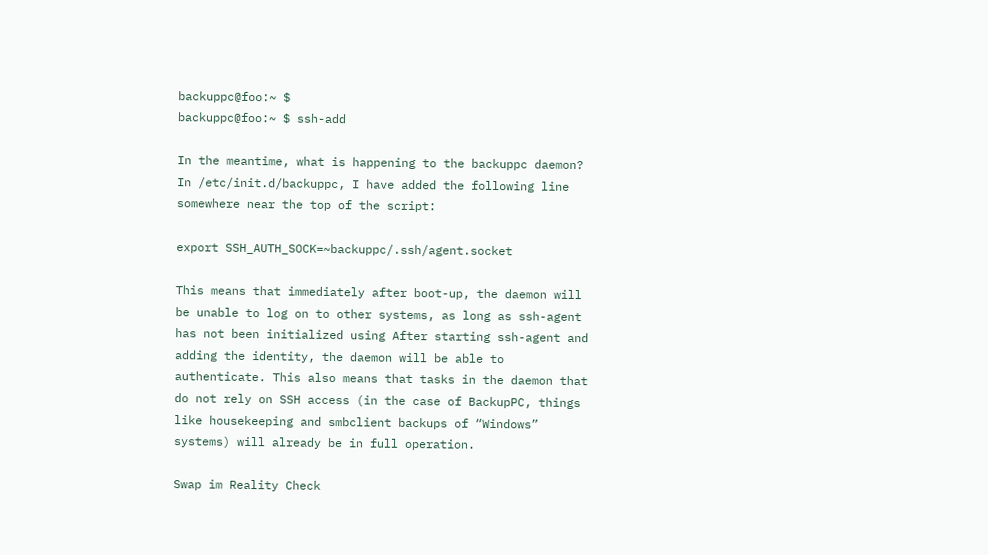backuppc@foo:~ $
backuppc@foo:~ $ ssh-add

In the meantime, what is happening to the backuppc daemon?
In /etc/init.d/backuppc, I have added the following line somewhere near the top of the script:

export SSH_AUTH_SOCK=~backuppc/.ssh/agent.socket

This means that immediately after boot-up, the daemon will be unable to log on to other systems, as long as ssh-agent has not been initialized using After starting ssh-agent and adding the identity, the daemon will be able to authenticate. This also means that tasks in the daemon that do not rely on SSH access (in the case of BackupPC, things like housekeeping and smbclient backups of “Windows” systems) will already be in full operation.

Swap im Reality Check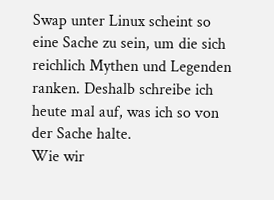Swap unter Linux scheint so eine Sache zu sein, um die sich reichlich Mythen und Legenden ranken. Deshalb schreibe ich heute mal auf, was ich so von der Sache halte.
Wie wir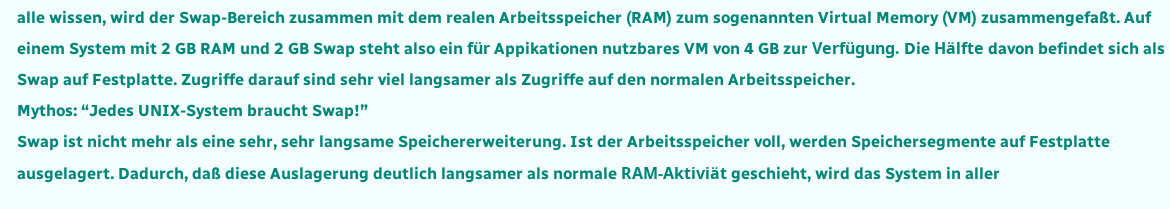alle wissen, wird der Swap-Bereich zusammen mit dem realen Arbeitsspeicher (RAM) zum sogenannten Virtual Memory (VM) zusammengefaßt. Auf einem System mit 2 GB RAM und 2 GB Swap steht also ein für Appikationen nutzbares VM von 4 GB zur Verfügung. Die Hälfte davon befindet sich als Swap auf Festplatte. Zugriffe darauf sind sehr viel langsamer als Zugriffe auf den normalen Arbeitsspeicher.
Mythos: “Jedes UNIX-System braucht Swap!”
Swap ist nicht mehr als eine sehr, sehr langsame Speichererweiterung. Ist der Arbeitsspeicher voll, werden Speichersegmente auf Festplatte ausgelagert. Dadurch, daß diese Auslagerung deutlich langsamer als normale RAM-Aktiviät geschieht, wird das System in aller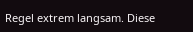Regel extrem langsam. Diese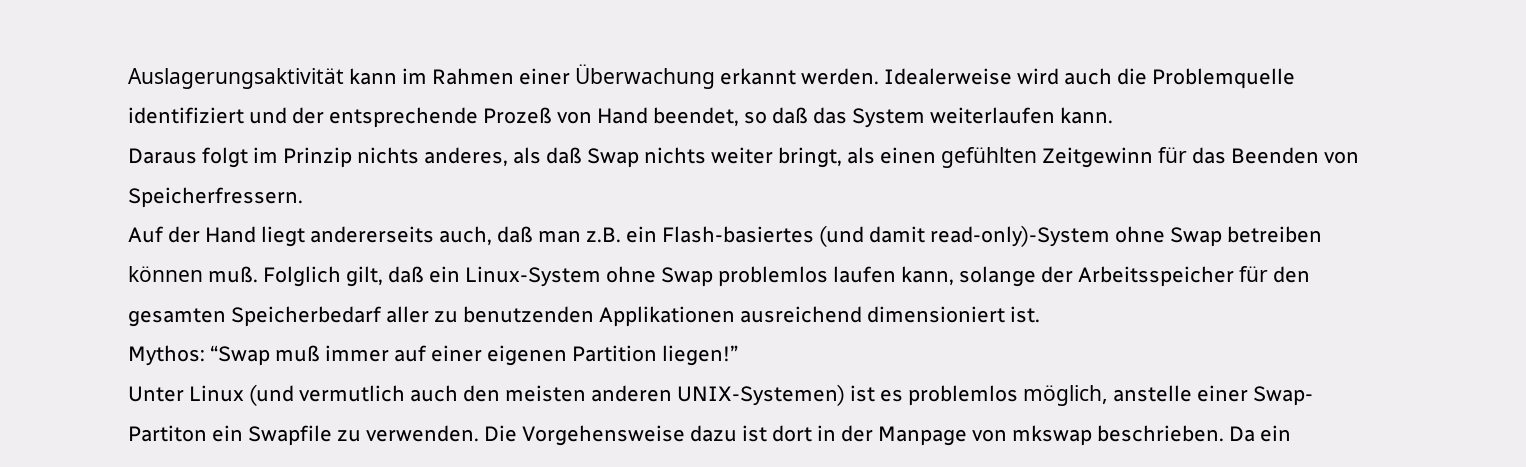Auslagerungsaktivität kann im Rahmen einer Überwachung erkannt werden. Idealerweise wird auch die Problemquelle identifiziert und der entsprechende Prozeß von Hand beendet, so daß das System weiterlaufen kann.
Daraus folgt im Prinzip nichts anderes, als daß Swap nichts weiter bringt, als einen gefühlten Zeitgewinn für das Beenden von Speicherfressern.
Auf der Hand liegt andererseits auch, daß man z.B. ein Flash-basiertes (und damit read-only)-System ohne Swap betreiben können muß. Folglich gilt, daß ein Linux-System ohne Swap problemlos laufen kann, solange der Arbeitsspeicher für den gesamten Speicherbedarf aller zu benutzenden Applikationen ausreichend dimensioniert ist.
Mythos: “Swap muß immer auf einer eigenen Partition liegen!”
Unter Linux (und vermutlich auch den meisten anderen UNIX-Systemen) ist es problemlos möglich, anstelle einer Swap-Partiton ein Swapfile zu verwenden. Die Vorgehensweise dazu ist dort in der Manpage von mkswap beschrieben. Da ein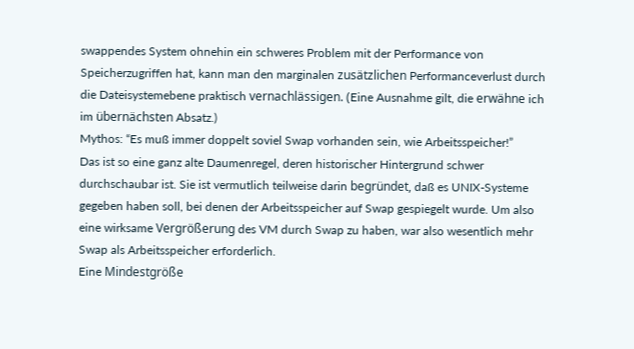swappendes System ohnehin ein schweres Problem mit der Performance von Speicherzugriffen hat, kann man den marginalen zusätzlichen Performanceverlust durch die Dateisystemebene praktisch vernachlässigen. (Eine Ausnahme gilt, die erwähne ich im übernächsten Absatz.)
Mythos: “Es muß immer doppelt soviel Swap vorhanden sein, wie Arbeitsspeicher!”
Das ist so eine ganz alte Daumenregel, deren historischer Hintergrund schwer durchschaubar ist. Sie ist vermutlich teilweise darin begründet, daß es UNIX-Systeme gegeben haben soll, bei denen der Arbeitsspeicher auf Swap gespiegelt wurde. Um also eine wirksame Vergrößerung des VM durch Swap zu haben, war also wesentlich mehr Swap als Arbeitsspeicher erforderlich.
Eine Mindestgröße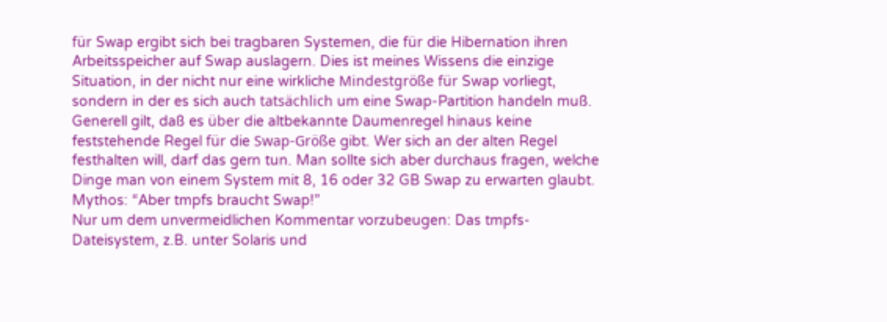für Swap ergibt sich bei tragbaren Systemen, die für die Hibernation ihren Arbeitsspeicher auf Swap auslagern. Dies ist meines Wissens die einzige Situation, in der nicht nur eine wirkliche Mindestgröße für Swap vorliegt, sondern in der es sich auch tatsächlich um eine Swap-Partition handeln muß.
Generell gilt, daß es über die altbekannte Daumenregel hinaus keine feststehende Regel für die Swap-Größe gibt. Wer sich an der alten Regel festhalten will, darf das gern tun. Man sollte sich aber durchaus fragen, welche Dinge man von einem System mit 8, 16 oder 32 GB Swap zu erwarten glaubt.
Mythos: “Aber tmpfs braucht Swap!”
Nur um dem unvermeidlichen Kommentar vorzubeugen: Das tmpfs-Dateisystem, z.B. unter Solaris und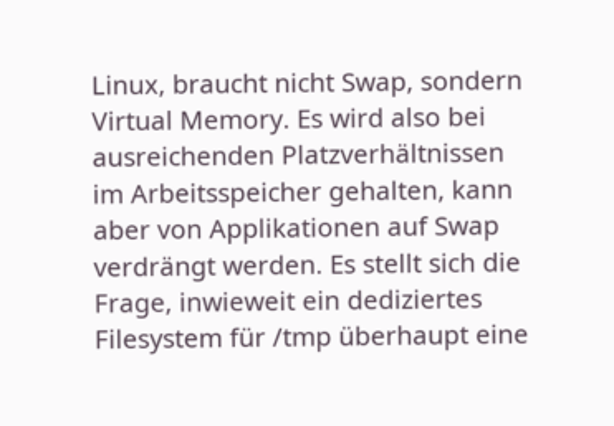Linux, braucht nicht Swap, sondern Virtual Memory. Es wird also bei ausreichenden Platzverhältnissen im Arbeitsspeicher gehalten, kann aber von Applikationen auf Swap verdrängt werden. Es stellt sich die Frage, inwieweit ein dediziertes Filesystem für /tmp überhaupt eine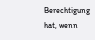Berechtigung hat, wenn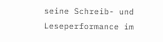seine Schreib- und Leseperformance im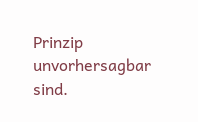Prinzip unvorhersagbar sind.